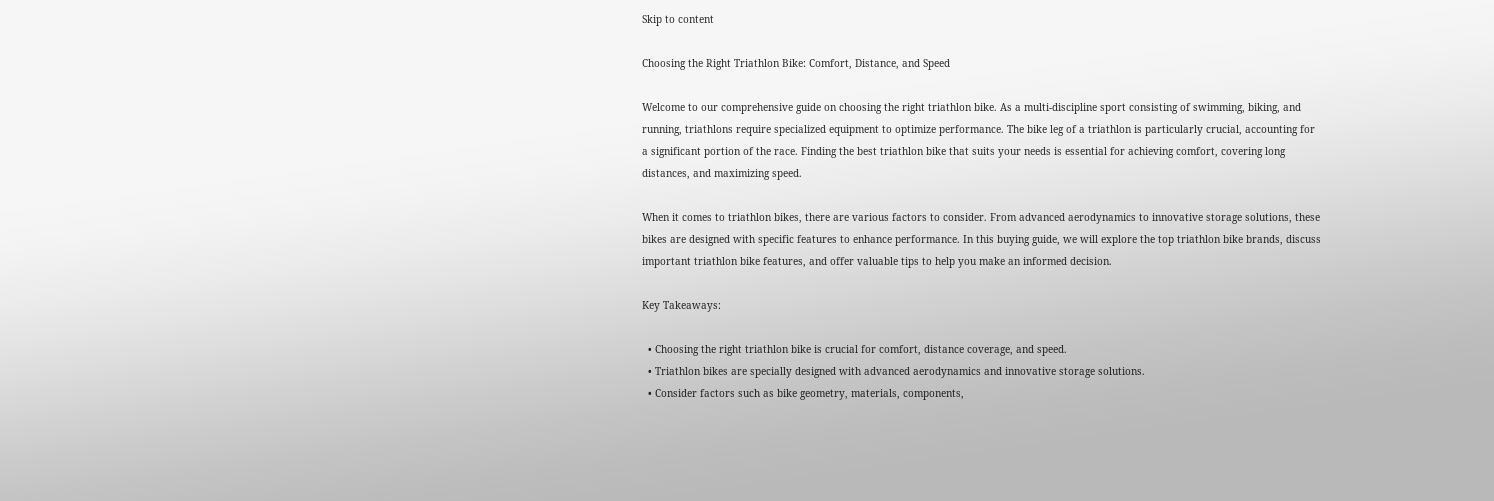Skip to content

Choosing the Right Triathlon Bike: Comfort, Distance, and Speed

Welcome to our comprehensive guide on choosing the right triathlon bike. As a multi-discipline sport consisting of swimming, biking, and running, triathlons require specialized equipment to optimize performance. The bike leg of a triathlon is particularly crucial, accounting for a significant portion of the race. Finding the best triathlon bike that suits your needs is essential for achieving comfort, covering long distances, and maximizing speed.

When it comes to triathlon bikes, there are various factors to consider. From advanced aerodynamics to innovative storage solutions, these bikes are designed with specific features to enhance performance. In this buying guide, we will explore the top triathlon bike brands, discuss important triathlon bike features, and offer valuable tips to help you make an informed decision.

Key Takeaways:

  • Choosing the right triathlon bike is crucial for comfort, distance coverage, and speed.
  • Triathlon bikes are specially designed with advanced aerodynamics and innovative storage solutions.
  • Consider factors such as bike geometry, materials, components,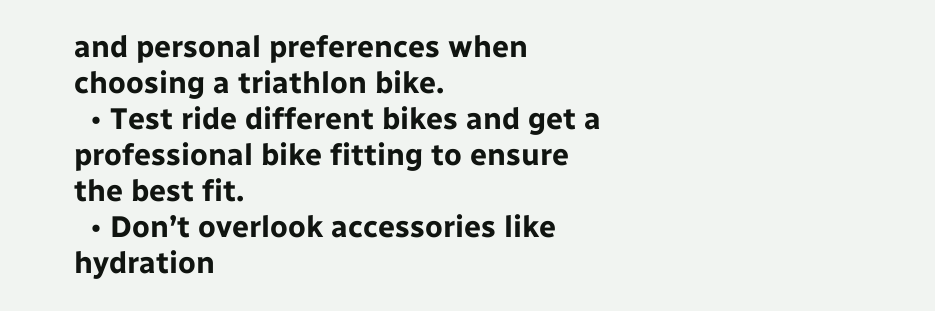and personal preferences when choosing a triathlon bike.
  • Test ride different bikes and get a professional bike fitting to ensure the best fit.
  • Don’t overlook accessories like hydration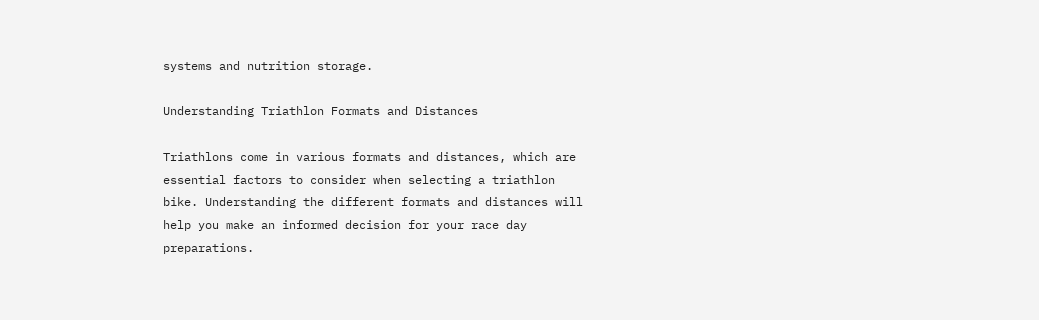systems and nutrition storage.

Understanding Triathlon Formats and Distances

Triathlons come in various formats and distances, which are essential factors to consider when selecting a triathlon bike. Understanding the different formats and distances will help you make an informed decision for your race day preparations.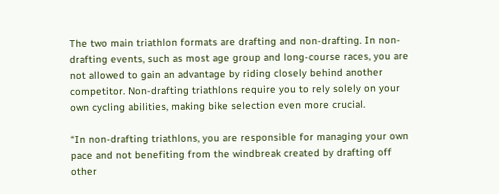The two main triathlon formats are drafting and non-drafting. In non-drafting events, such as most age group and long-course races, you are not allowed to gain an advantage by riding closely behind another competitor. Non-drafting triathlons require you to rely solely on your own cycling abilities, making bike selection even more crucial.

“In non-drafting triathlons, you are responsible for managing your own pace and not benefiting from the windbreak created by drafting off other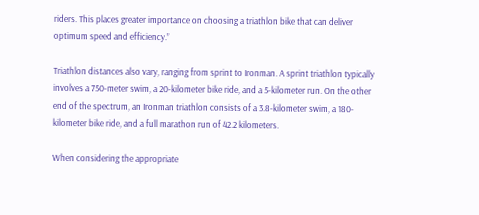riders. This places greater importance on choosing a triathlon bike that can deliver optimum speed and efficiency.”

Triathlon distances also vary, ranging from sprint to Ironman. A sprint triathlon typically involves a 750-meter swim, a 20-kilometer bike ride, and a 5-kilometer run. On the other end of the spectrum, an Ironman triathlon consists of a 3.8-kilometer swim, a 180-kilometer bike ride, and a full marathon run of 42.2 kilometers.

When considering the appropriate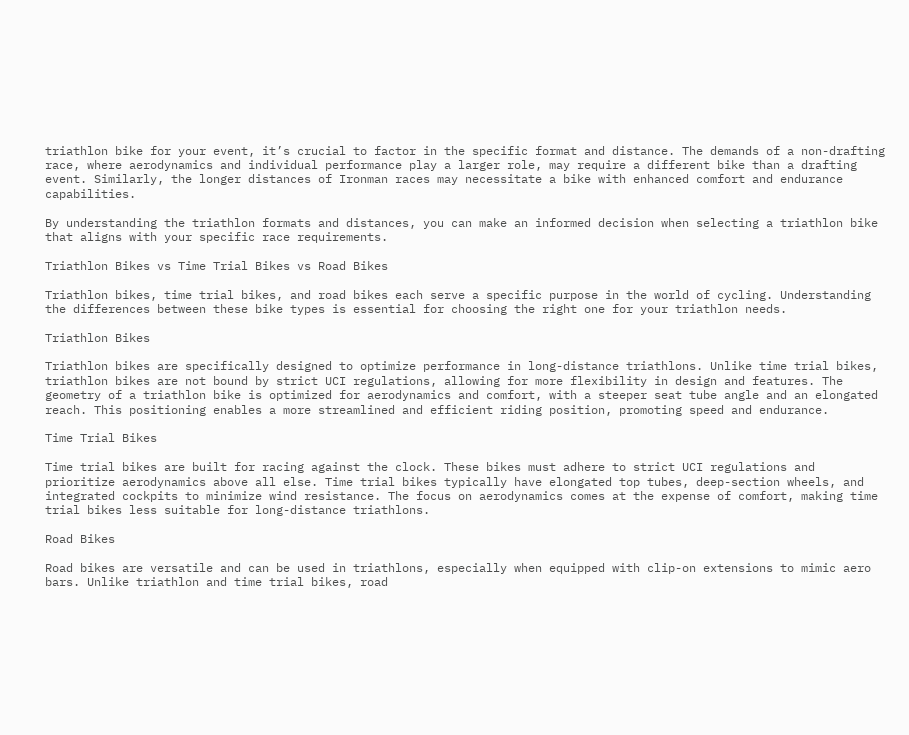triathlon bike for your event, it’s crucial to factor in the specific format and distance. The demands of a non-drafting race, where aerodynamics and individual performance play a larger role, may require a different bike than a drafting event. Similarly, the longer distances of Ironman races may necessitate a bike with enhanced comfort and endurance capabilities.

By understanding the triathlon formats and distances, you can make an informed decision when selecting a triathlon bike that aligns with your specific race requirements.

Triathlon Bikes vs Time Trial Bikes vs Road Bikes

Triathlon bikes, time trial bikes, and road bikes each serve a specific purpose in the world of cycling. Understanding the differences between these bike types is essential for choosing the right one for your triathlon needs.

Triathlon Bikes

Triathlon bikes are specifically designed to optimize performance in long-distance triathlons. Unlike time trial bikes, triathlon bikes are not bound by strict UCI regulations, allowing for more flexibility in design and features. The geometry of a triathlon bike is optimized for aerodynamics and comfort, with a steeper seat tube angle and an elongated reach. This positioning enables a more streamlined and efficient riding position, promoting speed and endurance.

Time Trial Bikes

Time trial bikes are built for racing against the clock. These bikes must adhere to strict UCI regulations and prioritize aerodynamics above all else. Time trial bikes typically have elongated top tubes, deep-section wheels, and integrated cockpits to minimize wind resistance. The focus on aerodynamics comes at the expense of comfort, making time trial bikes less suitable for long-distance triathlons.

Road Bikes

Road bikes are versatile and can be used in triathlons, especially when equipped with clip-on extensions to mimic aero bars. Unlike triathlon and time trial bikes, road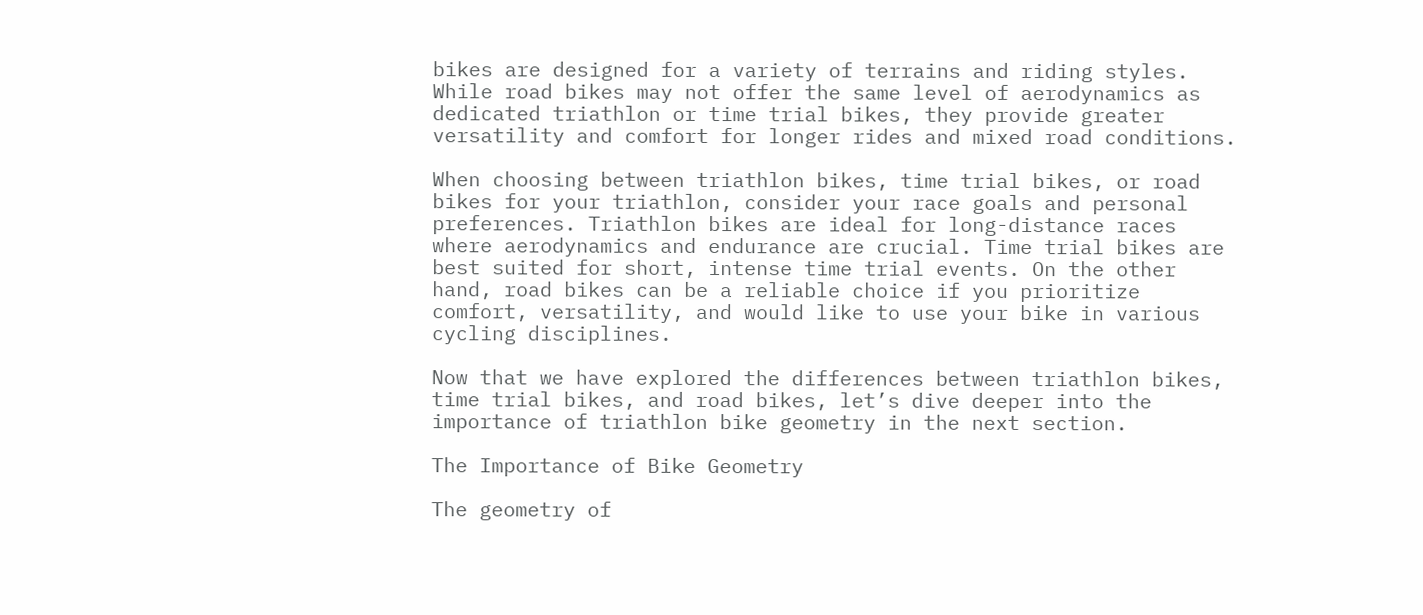bikes are designed for a variety of terrains and riding styles. While road bikes may not offer the same level of aerodynamics as dedicated triathlon or time trial bikes, they provide greater versatility and comfort for longer rides and mixed road conditions.

When choosing between triathlon bikes, time trial bikes, or road bikes for your triathlon, consider your race goals and personal preferences. Triathlon bikes are ideal for long-distance races where aerodynamics and endurance are crucial. Time trial bikes are best suited for short, intense time trial events. On the other hand, road bikes can be a reliable choice if you prioritize comfort, versatility, and would like to use your bike in various cycling disciplines.

Now that we have explored the differences between triathlon bikes, time trial bikes, and road bikes, let’s dive deeper into the importance of triathlon bike geometry in the next section.

The Importance of Bike Geometry

The geometry of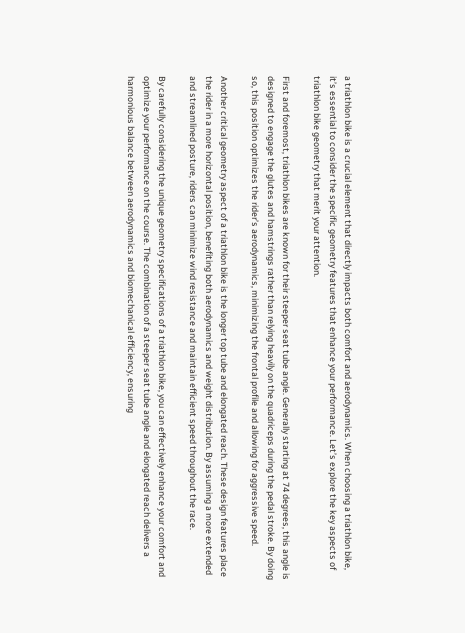a triathlon bike is a crucial element that directly impacts both comfort and aerodynamics. When choosing a triathlon bike, it’s essential to consider the specific geometry features that enhance your performance. Let’s explore the key aspects of triathlon bike geometry that merit your attention.

First and foremost, triathlon bikes are known for their steeper seat tube angle. Generally starting at 74 degrees, this angle is designed to engage the glutes and hamstrings rather than relying heavily on the quadriceps during the pedal stroke. By doing so, this position optimizes the rider’s aerodynamics, minimizing the frontal profile and allowing for aggressive speed.

Another critical geometry aspect of a triathlon bike is the longer top tube and elongated reach. These design features place the rider in a more horizontal position, benefiting both aerodynamics and weight distribution. By assuming a more extended and streamlined posture, riders can minimize wind resistance and maintain efficient speed throughout the race.

By carefully considering the unique geometry specifications of a triathlon bike, you can effectively enhance your comfort and optimize your performance on the course. The combination of a steeper seat tube angle and elongated reach delivers a harmonious balance between aerodynamics and biomechanical efficiency, ensuring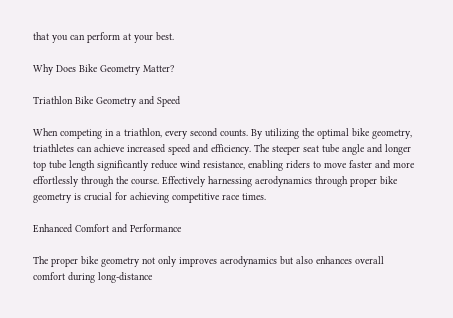that you can perform at your best.

Why Does Bike Geometry Matter?

Triathlon Bike Geometry and Speed

When competing in a triathlon, every second counts. By utilizing the optimal bike geometry, triathletes can achieve increased speed and efficiency. The steeper seat tube angle and longer top tube length significantly reduce wind resistance, enabling riders to move faster and more effortlessly through the course. Effectively harnessing aerodynamics through proper bike geometry is crucial for achieving competitive race times.

Enhanced Comfort and Performance

The proper bike geometry not only improves aerodynamics but also enhances overall comfort during long-distance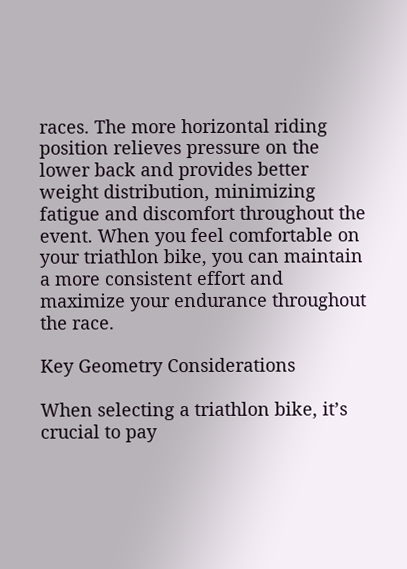races. The more horizontal riding position relieves pressure on the lower back and provides better weight distribution, minimizing fatigue and discomfort throughout the event. When you feel comfortable on your triathlon bike, you can maintain a more consistent effort and maximize your endurance throughout the race.

Key Geometry Considerations

When selecting a triathlon bike, it’s crucial to pay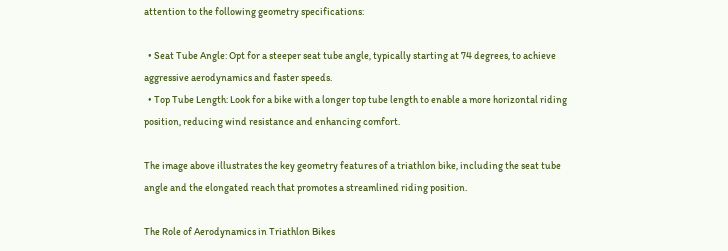attention to the following geometry specifications:

  • Seat Tube Angle: Opt for a steeper seat tube angle, typically starting at 74 degrees, to achieve aggressive aerodynamics and faster speeds.
  • Top Tube Length: Look for a bike with a longer top tube length to enable a more horizontal riding position, reducing wind resistance and enhancing comfort.

The image above illustrates the key geometry features of a triathlon bike, including the seat tube angle and the elongated reach that promotes a streamlined riding position.

The Role of Aerodynamics in Triathlon Bikes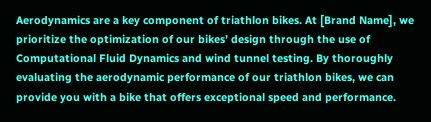Aerodynamics are a key component of triathlon bikes. At [Brand Name], we prioritize the optimization of our bikes’ design through the use of Computational Fluid Dynamics and wind tunnel testing. By thoroughly evaluating the aerodynamic performance of our triathlon bikes, we can provide you with a bike that offers exceptional speed and performance.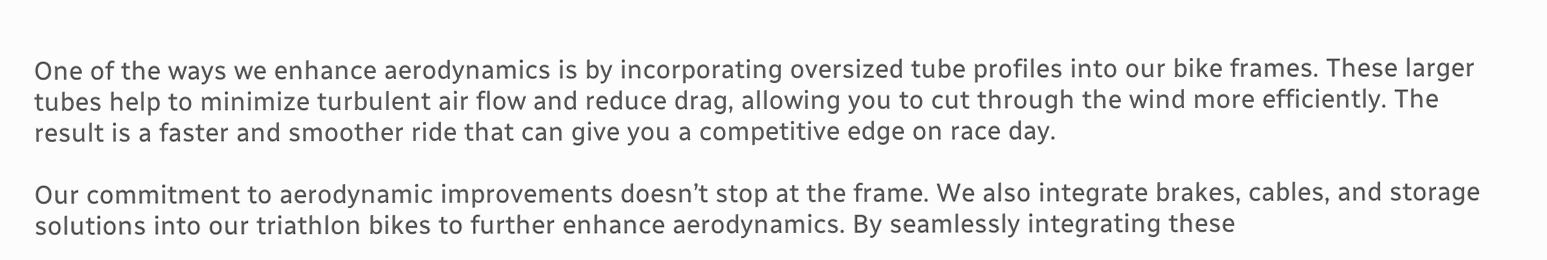One of the ways we enhance aerodynamics is by incorporating oversized tube profiles into our bike frames. These larger tubes help to minimize turbulent air flow and reduce drag, allowing you to cut through the wind more efficiently. The result is a faster and smoother ride that can give you a competitive edge on race day.

Our commitment to aerodynamic improvements doesn’t stop at the frame. We also integrate brakes, cables, and storage solutions into our triathlon bikes to further enhance aerodynamics. By seamlessly integrating these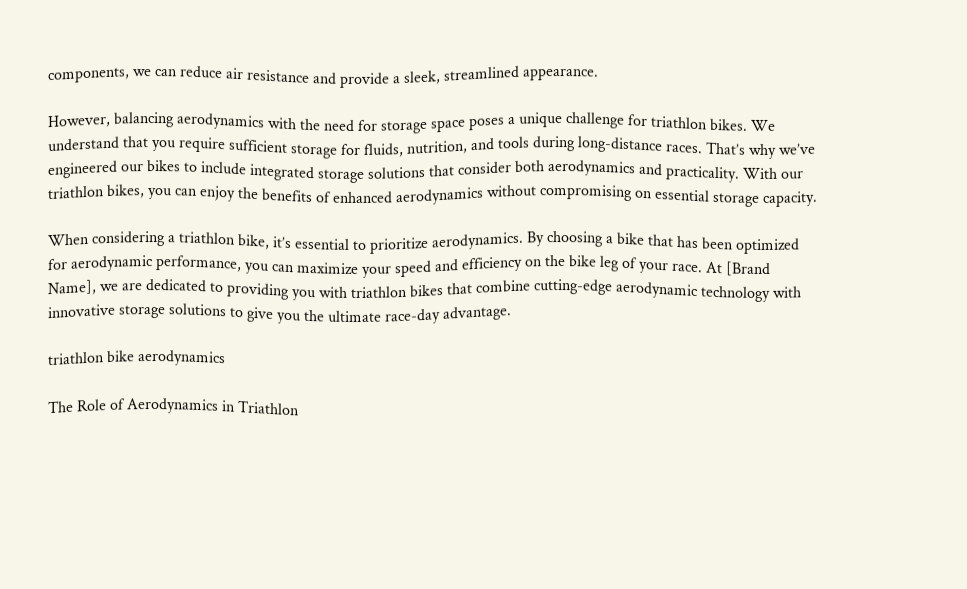components, we can reduce air resistance and provide a sleek, streamlined appearance.

However, balancing aerodynamics with the need for storage space poses a unique challenge for triathlon bikes. We understand that you require sufficient storage for fluids, nutrition, and tools during long-distance races. That’s why we’ve engineered our bikes to include integrated storage solutions that consider both aerodynamics and practicality. With our triathlon bikes, you can enjoy the benefits of enhanced aerodynamics without compromising on essential storage capacity.

When considering a triathlon bike, it’s essential to prioritize aerodynamics. By choosing a bike that has been optimized for aerodynamic performance, you can maximize your speed and efficiency on the bike leg of your race. At [Brand Name], we are dedicated to providing you with triathlon bikes that combine cutting-edge aerodynamic technology with innovative storage solutions to give you the ultimate race-day advantage.

triathlon bike aerodynamics

The Role of Aerodynamics in Triathlon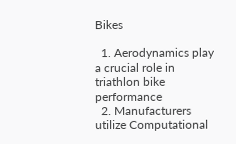Bikes

  1. Aerodynamics play a crucial role in triathlon bike performance
  2. Manufacturers utilize Computational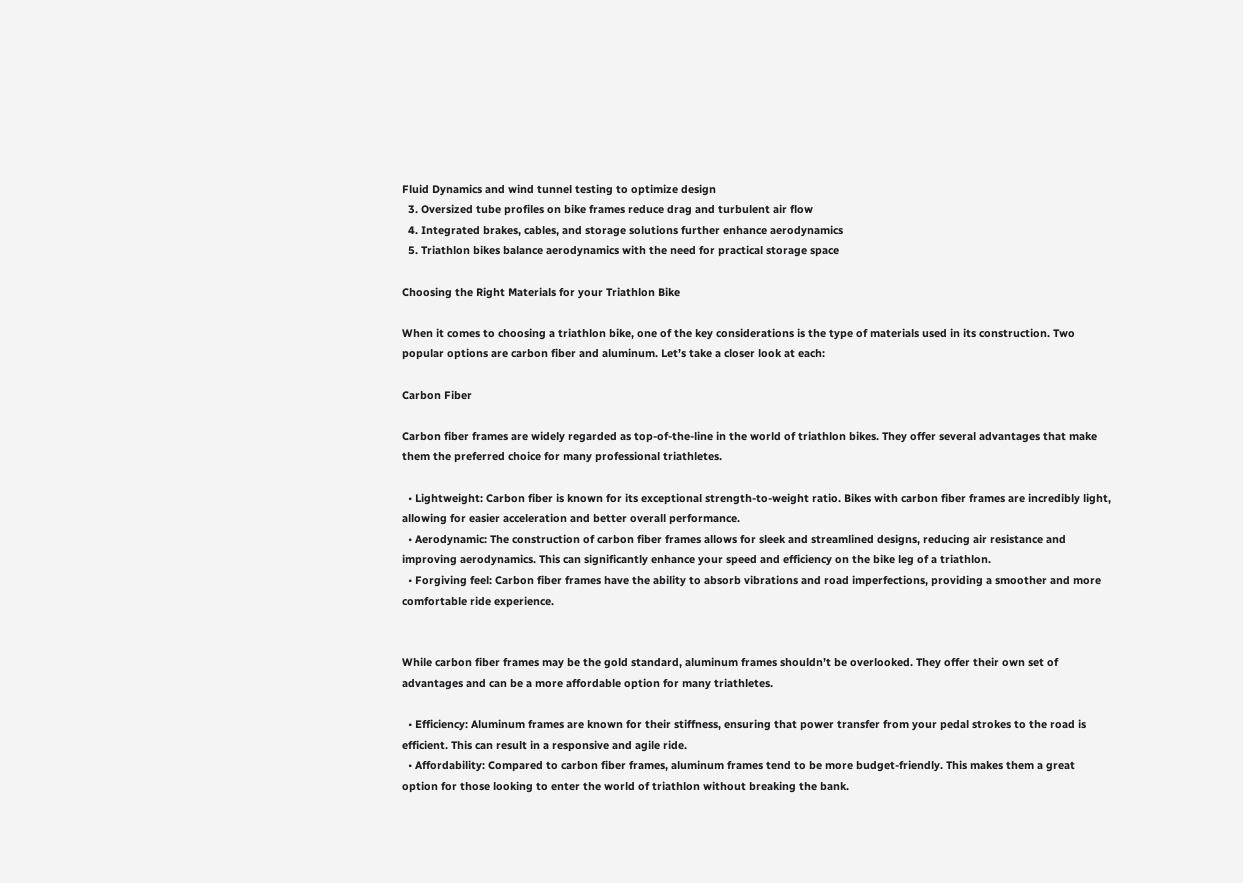Fluid Dynamics and wind tunnel testing to optimize design
  3. Oversized tube profiles on bike frames reduce drag and turbulent air flow
  4. Integrated brakes, cables, and storage solutions further enhance aerodynamics
  5. Triathlon bikes balance aerodynamics with the need for practical storage space

Choosing the Right Materials for your Triathlon Bike

When it comes to choosing a triathlon bike, one of the key considerations is the type of materials used in its construction. Two popular options are carbon fiber and aluminum. Let’s take a closer look at each:

Carbon Fiber

Carbon fiber frames are widely regarded as top-of-the-line in the world of triathlon bikes. They offer several advantages that make them the preferred choice for many professional triathletes.

  • Lightweight: Carbon fiber is known for its exceptional strength-to-weight ratio. Bikes with carbon fiber frames are incredibly light, allowing for easier acceleration and better overall performance.
  • Aerodynamic: The construction of carbon fiber frames allows for sleek and streamlined designs, reducing air resistance and improving aerodynamics. This can significantly enhance your speed and efficiency on the bike leg of a triathlon.
  • Forgiving feel: Carbon fiber frames have the ability to absorb vibrations and road imperfections, providing a smoother and more comfortable ride experience.


While carbon fiber frames may be the gold standard, aluminum frames shouldn’t be overlooked. They offer their own set of advantages and can be a more affordable option for many triathletes.

  • Efficiency: Aluminum frames are known for their stiffness, ensuring that power transfer from your pedal strokes to the road is efficient. This can result in a responsive and agile ride.
  • Affordability: Compared to carbon fiber frames, aluminum frames tend to be more budget-friendly. This makes them a great option for those looking to enter the world of triathlon without breaking the bank.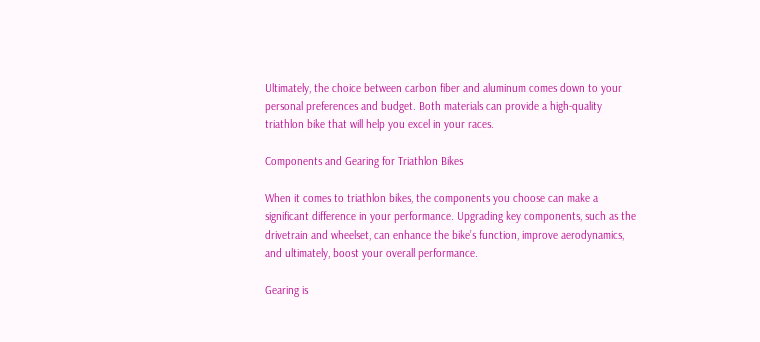Ultimately, the choice between carbon fiber and aluminum comes down to your personal preferences and budget. Both materials can provide a high-quality triathlon bike that will help you excel in your races.

Components and Gearing for Triathlon Bikes

When it comes to triathlon bikes, the components you choose can make a significant difference in your performance. Upgrading key components, such as the drivetrain and wheelset, can enhance the bike’s function, improve aerodynamics, and ultimately, boost your overall performance.

Gearing is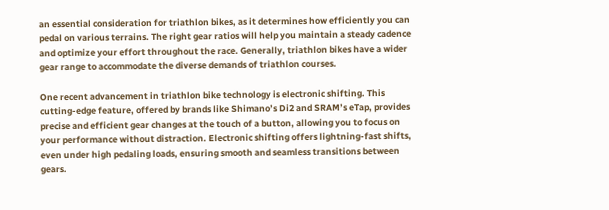an essential consideration for triathlon bikes, as it determines how efficiently you can pedal on various terrains. The right gear ratios will help you maintain a steady cadence and optimize your effort throughout the race. Generally, triathlon bikes have a wider gear range to accommodate the diverse demands of triathlon courses.

One recent advancement in triathlon bike technology is electronic shifting. This cutting-edge feature, offered by brands like Shimano’s Di2 and SRAM’s eTap, provides precise and efficient gear changes at the touch of a button, allowing you to focus on your performance without distraction. Electronic shifting offers lightning-fast shifts, even under high pedaling loads, ensuring smooth and seamless transitions between gears.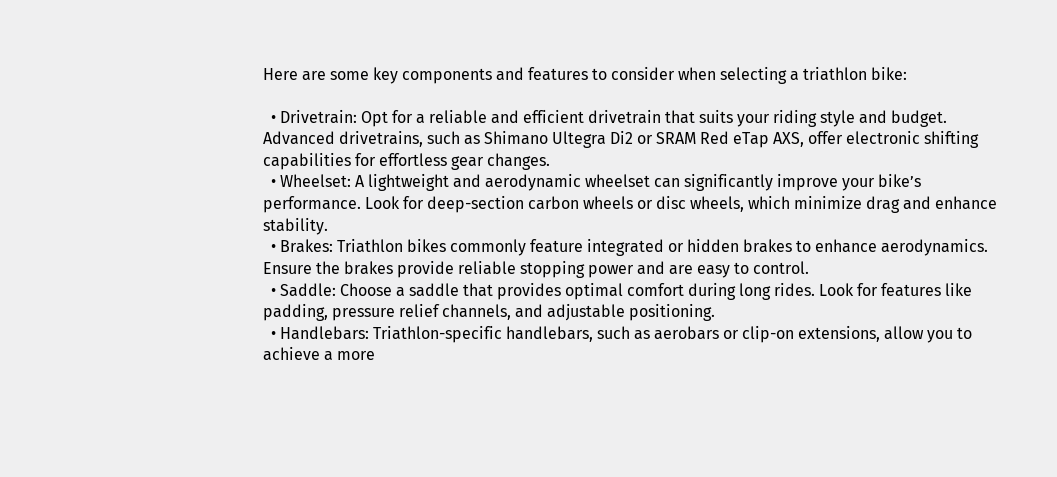Here are some key components and features to consider when selecting a triathlon bike:

  • Drivetrain: Opt for a reliable and efficient drivetrain that suits your riding style and budget. Advanced drivetrains, such as Shimano Ultegra Di2 or SRAM Red eTap AXS, offer electronic shifting capabilities for effortless gear changes.
  • Wheelset: A lightweight and aerodynamic wheelset can significantly improve your bike’s performance. Look for deep-section carbon wheels or disc wheels, which minimize drag and enhance stability.
  • Brakes: Triathlon bikes commonly feature integrated or hidden brakes to enhance aerodynamics. Ensure the brakes provide reliable stopping power and are easy to control.
  • Saddle: Choose a saddle that provides optimal comfort during long rides. Look for features like padding, pressure relief channels, and adjustable positioning.
  • Handlebars: Triathlon-specific handlebars, such as aerobars or clip-on extensions, allow you to achieve a more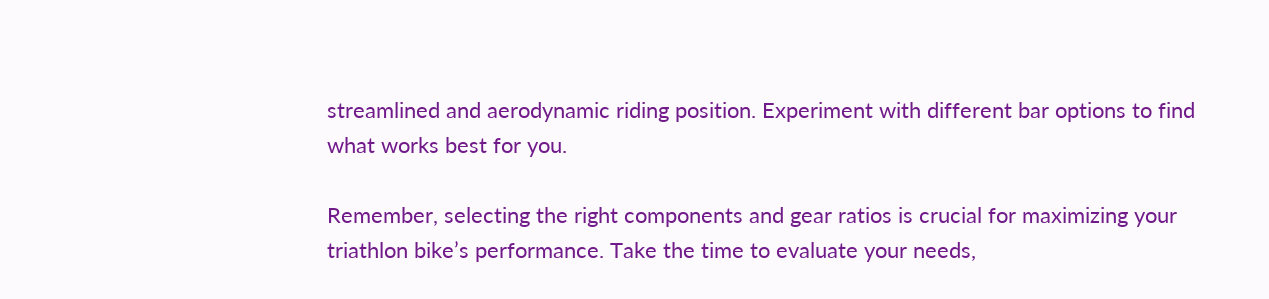streamlined and aerodynamic riding position. Experiment with different bar options to find what works best for you.

Remember, selecting the right components and gear ratios is crucial for maximizing your triathlon bike’s performance. Take the time to evaluate your needs,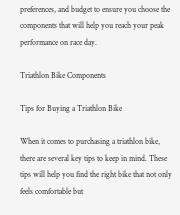preferences, and budget to ensure you choose the components that will help you reach your peak performance on race day.

Triathlon Bike Components

Tips for Buying a Triathlon Bike

When it comes to purchasing a triathlon bike, there are several key tips to keep in mind. These tips will help you find the right bike that not only feels comfortable but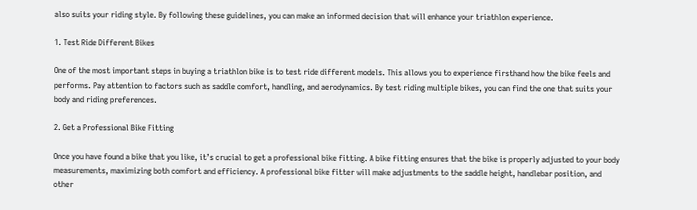also suits your riding style. By following these guidelines, you can make an informed decision that will enhance your triathlon experience.

1. Test Ride Different Bikes

One of the most important steps in buying a triathlon bike is to test ride different models. This allows you to experience firsthand how the bike feels and performs. Pay attention to factors such as saddle comfort, handling, and aerodynamics. By test riding multiple bikes, you can find the one that suits your body and riding preferences.

2. Get a Professional Bike Fitting

Once you have found a bike that you like, it’s crucial to get a professional bike fitting. A bike fitting ensures that the bike is properly adjusted to your body measurements, maximizing both comfort and efficiency. A professional bike fitter will make adjustments to the saddle height, handlebar position, and other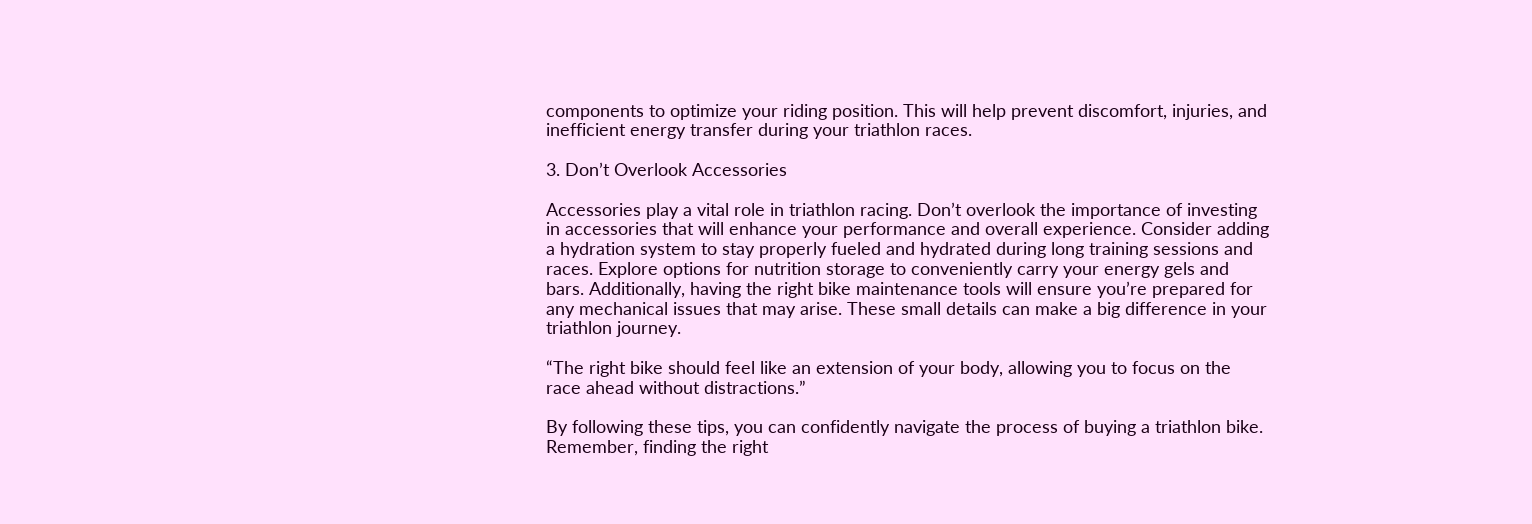components to optimize your riding position. This will help prevent discomfort, injuries, and inefficient energy transfer during your triathlon races.

3. Don’t Overlook Accessories

Accessories play a vital role in triathlon racing. Don’t overlook the importance of investing in accessories that will enhance your performance and overall experience. Consider adding a hydration system to stay properly fueled and hydrated during long training sessions and races. Explore options for nutrition storage to conveniently carry your energy gels and bars. Additionally, having the right bike maintenance tools will ensure you’re prepared for any mechanical issues that may arise. These small details can make a big difference in your triathlon journey.

“The right bike should feel like an extension of your body, allowing you to focus on the race ahead without distractions.”

By following these tips, you can confidently navigate the process of buying a triathlon bike. Remember, finding the right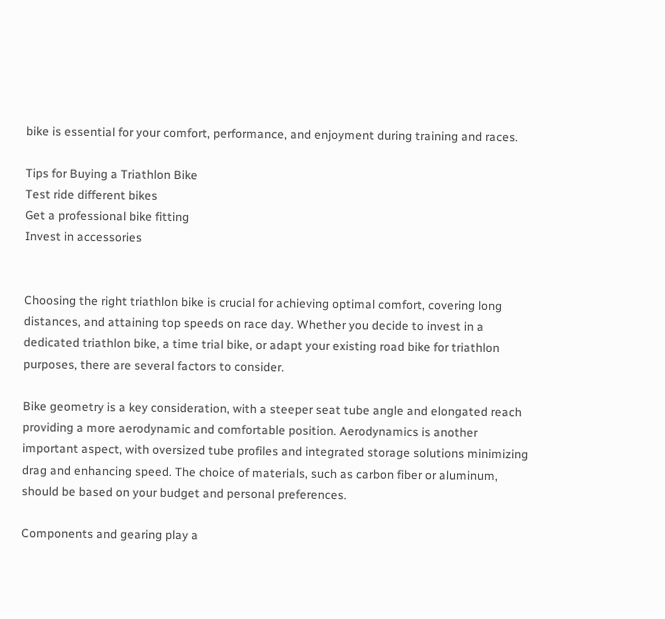bike is essential for your comfort, performance, and enjoyment during training and races.

Tips for Buying a Triathlon Bike
Test ride different bikes
Get a professional bike fitting
Invest in accessories


Choosing the right triathlon bike is crucial for achieving optimal comfort, covering long distances, and attaining top speeds on race day. Whether you decide to invest in a dedicated triathlon bike, a time trial bike, or adapt your existing road bike for triathlon purposes, there are several factors to consider.

Bike geometry is a key consideration, with a steeper seat tube angle and elongated reach providing a more aerodynamic and comfortable position. Aerodynamics is another important aspect, with oversized tube profiles and integrated storage solutions minimizing drag and enhancing speed. The choice of materials, such as carbon fiber or aluminum, should be based on your budget and personal preferences.

Components and gearing play a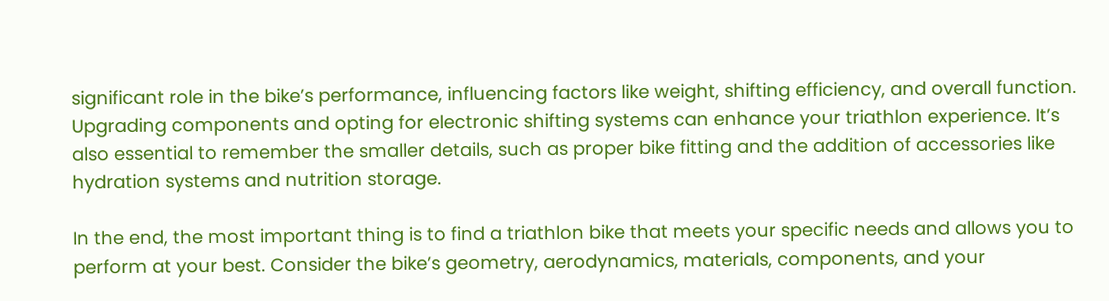significant role in the bike’s performance, influencing factors like weight, shifting efficiency, and overall function. Upgrading components and opting for electronic shifting systems can enhance your triathlon experience. It’s also essential to remember the smaller details, such as proper bike fitting and the addition of accessories like hydration systems and nutrition storage.

In the end, the most important thing is to find a triathlon bike that meets your specific needs and allows you to perform at your best. Consider the bike’s geometry, aerodynamics, materials, components, and your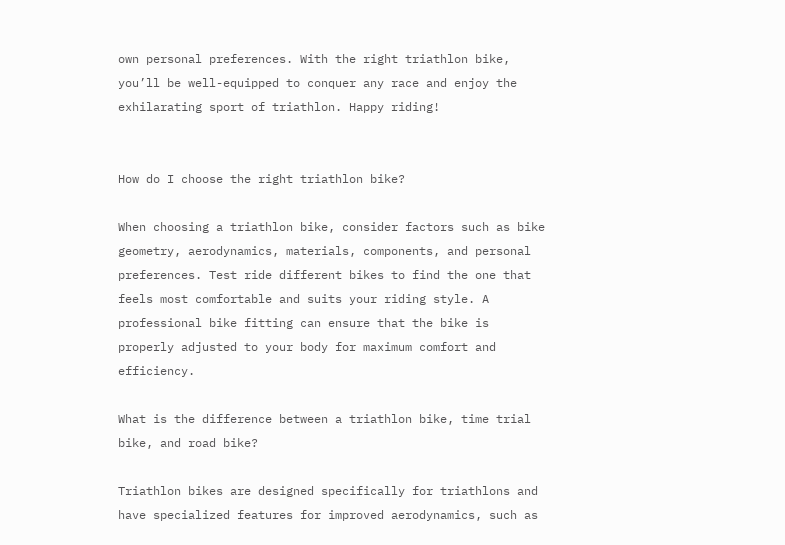own personal preferences. With the right triathlon bike, you’ll be well-equipped to conquer any race and enjoy the exhilarating sport of triathlon. Happy riding!


How do I choose the right triathlon bike?

When choosing a triathlon bike, consider factors such as bike geometry, aerodynamics, materials, components, and personal preferences. Test ride different bikes to find the one that feels most comfortable and suits your riding style. A professional bike fitting can ensure that the bike is properly adjusted to your body for maximum comfort and efficiency.

What is the difference between a triathlon bike, time trial bike, and road bike?

Triathlon bikes are designed specifically for triathlons and have specialized features for improved aerodynamics, such as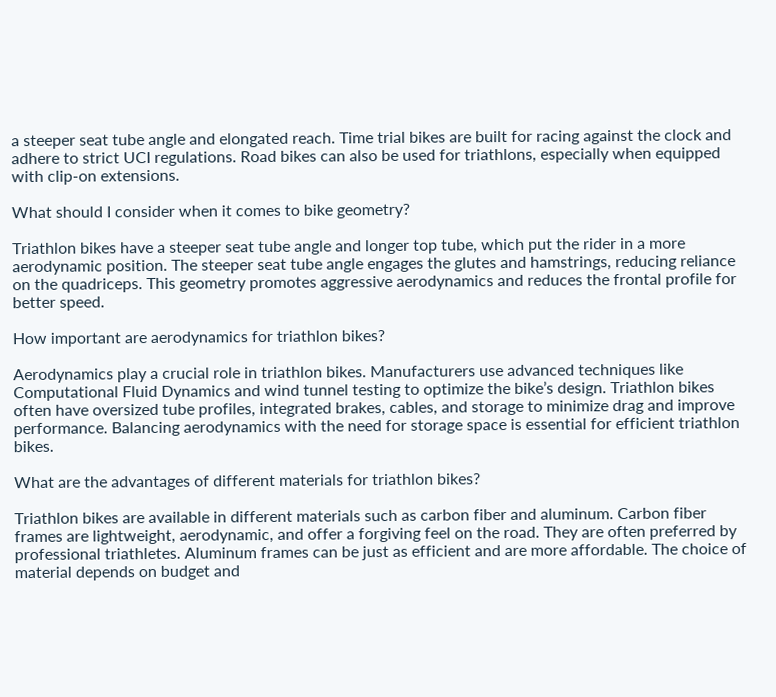a steeper seat tube angle and elongated reach. Time trial bikes are built for racing against the clock and adhere to strict UCI regulations. Road bikes can also be used for triathlons, especially when equipped with clip-on extensions.

What should I consider when it comes to bike geometry?

Triathlon bikes have a steeper seat tube angle and longer top tube, which put the rider in a more aerodynamic position. The steeper seat tube angle engages the glutes and hamstrings, reducing reliance on the quadriceps. This geometry promotes aggressive aerodynamics and reduces the frontal profile for better speed.

How important are aerodynamics for triathlon bikes?

Aerodynamics play a crucial role in triathlon bikes. Manufacturers use advanced techniques like Computational Fluid Dynamics and wind tunnel testing to optimize the bike’s design. Triathlon bikes often have oversized tube profiles, integrated brakes, cables, and storage to minimize drag and improve performance. Balancing aerodynamics with the need for storage space is essential for efficient triathlon bikes.

What are the advantages of different materials for triathlon bikes?

Triathlon bikes are available in different materials such as carbon fiber and aluminum. Carbon fiber frames are lightweight, aerodynamic, and offer a forgiving feel on the road. They are often preferred by professional triathletes. Aluminum frames can be just as efficient and are more affordable. The choice of material depends on budget and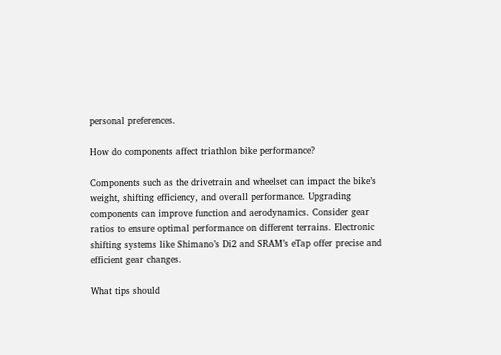personal preferences.

How do components affect triathlon bike performance?

Components such as the drivetrain and wheelset can impact the bike’s weight, shifting efficiency, and overall performance. Upgrading components can improve function and aerodynamics. Consider gear ratios to ensure optimal performance on different terrains. Electronic shifting systems like Shimano’s Di2 and SRAM’s eTap offer precise and efficient gear changes.

What tips should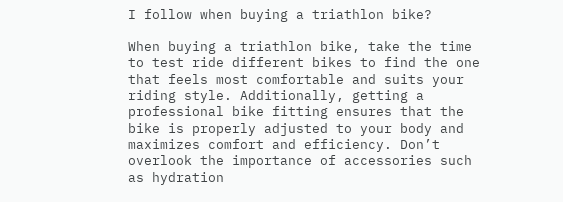I follow when buying a triathlon bike?

When buying a triathlon bike, take the time to test ride different bikes to find the one that feels most comfortable and suits your riding style. Additionally, getting a professional bike fitting ensures that the bike is properly adjusted to your body and maximizes comfort and efficiency. Don’t overlook the importance of accessories such as hydration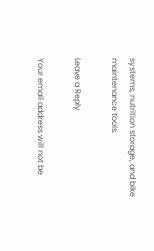systems, nutrition storage, and bike maintenance tools.

Leave a Reply

Your email address will not be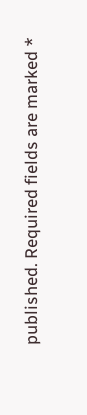published. Required fields are marked *